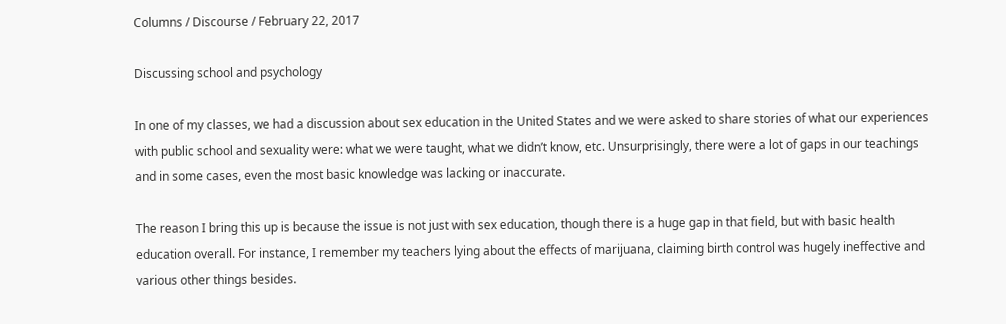Columns / Discourse / February 22, 2017

Discussing school and psychology

In one of my classes, we had a discussion about sex education in the United States and we were asked to share stories of what our experiences with public school and sexuality were: what we were taught, what we didn’t know, etc. Unsurprisingly, there were a lot of gaps in our teachings and in some cases, even the most basic knowledge was lacking or inaccurate.

The reason I bring this up is because the issue is not just with sex education, though there is a huge gap in that field, but with basic health education overall. For instance, I remember my teachers lying about the effects of marijuana, claiming birth control was hugely ineffective and various other things besides.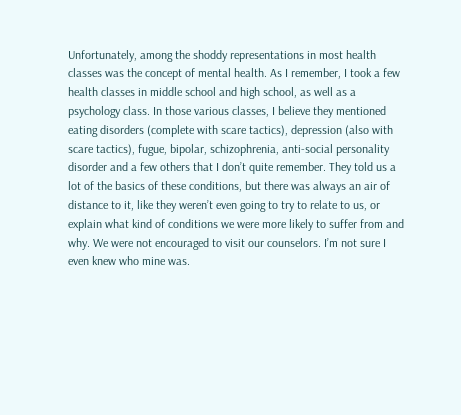Unfortunately, among the shoddy representations in most health classes was the concept of mental health. As I remember, I took a few health classes in middle school and high school, as well as a psychology class. In those various classes, I believe they mentioned eating disorders (complete with scare tactics), depression (also with scare tactics), fugue, bipolar, schizophrenia, anti-social personality disorder and a few others that I don’t quite remember. They told us a lot of the basics of these conditions, but there was always an air of distance to it, like they weren’t even going to try to relate to us, or explain what kind of conditions we were more likely to suffer from and why. We were not encouraged to visit our counselors. I’m not sure I even knew who mine was.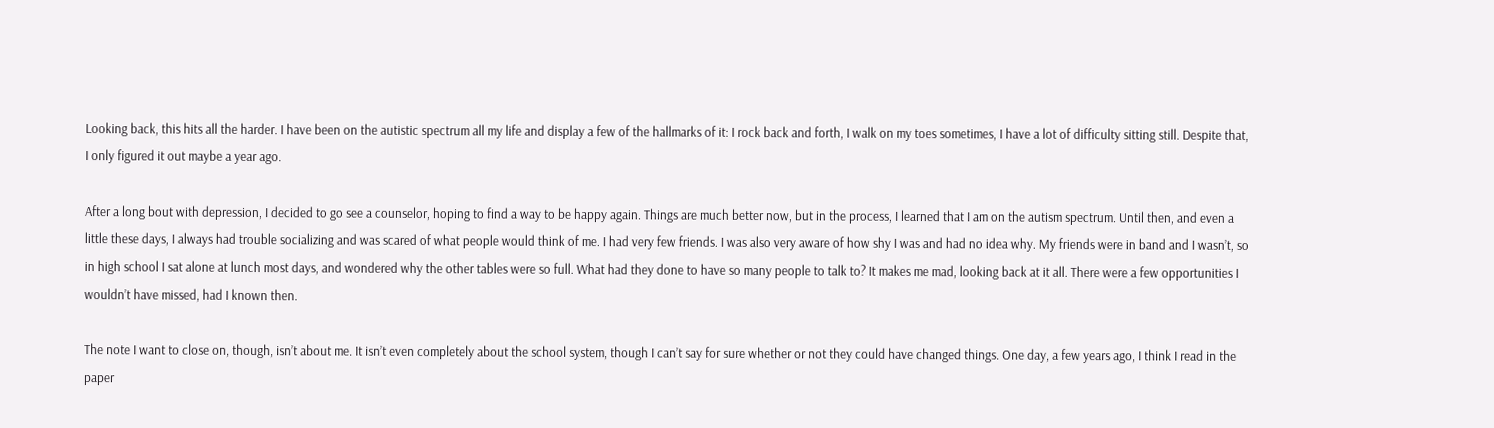Looking back, this hits all the harder. I have been on the autistic spectrum all my life and display a few of the hallmarks of it: I rock back and forth, I walk on my toes sometimes, I have a lot of difficulty sitting still. Despite that, I only figured it out maybe a year ago.

After a long bout with depression, I decided to go see a counselor, hoping to find a way to be happy again. Things are much better now, but in the process, I learned that I am on the autism spectrum. Until then, and even a little these days, I always had trouble socializing and was scared of what people would think of me. I had very few friends. I was also very aware of how shy I was and had no idea why. My friends were in band and I wasn’t, so in high school I sat alone at lunch most days, and wondered why the other tables were so full. What had they done to have so many people to talk to? It makes me mad, looking back at it all. There were a few opportunities I wouldn’t have missed, had I known then.

The note I want to close on, though, isn’t about me. It isn’t even completely about the school system, though I can’t say for sure whether or not they could have changed things. One day, a few years ago, I think I read in the paper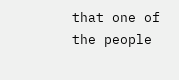that one of the people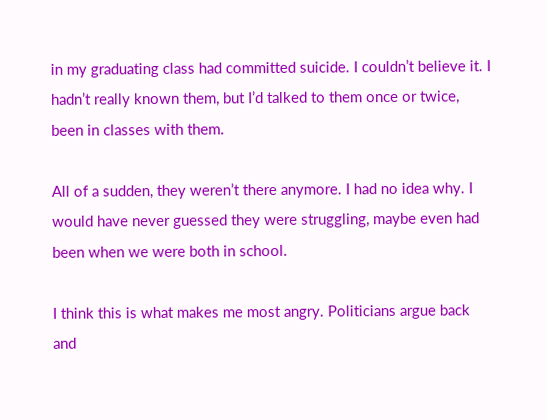in my graduating class had committed suicide. I couldn’t believe it. I hadn’t really known them, but I’d talked to them once or twice, been in classes with them.

All of a sudden, they weren’t there anymore. I had no idea why. I would have never guessed they were struggling, maybe even had been when we were both in school.

I think this is what makes me most angry. Politicians argue back and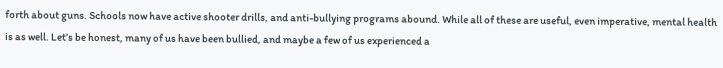forth about guns. Schools now have active shooter drills, and anti-bullying programs abound. While all of these are useful, even imperative, mental health is as well. Let’s be honest, many of us have been bullied, and maybe a few of us experienced a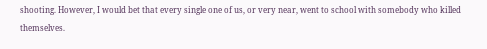shooting. However, I would bet that every single one of us, or very near, went to school with somebody who killed themselves.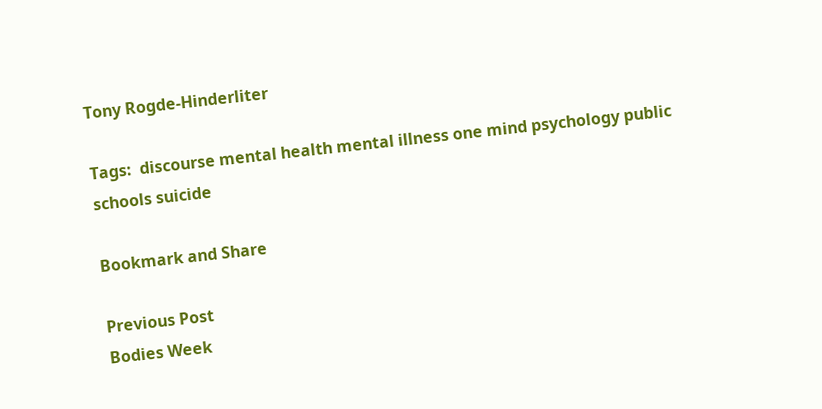Tony Rogde-Hinderliter

Tags:  discourse mental health mental illness one mind psychology public schools suicide

Bookmark and Share

Previous Post
Bodies Week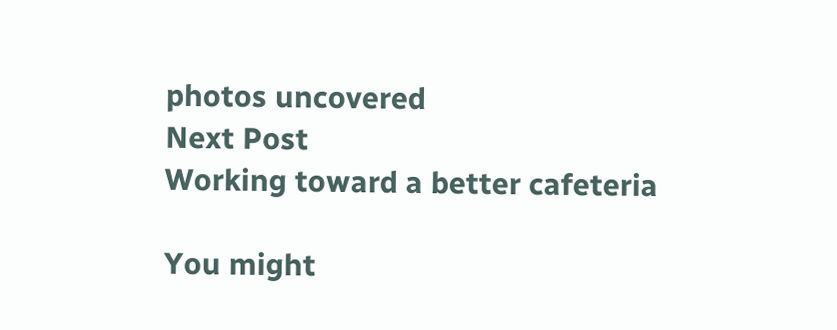photos uncovered
Next Post
Working toward a better cafeteria

You might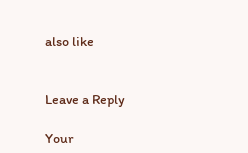also like


Leave a Reply

Your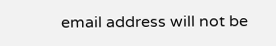email address will not be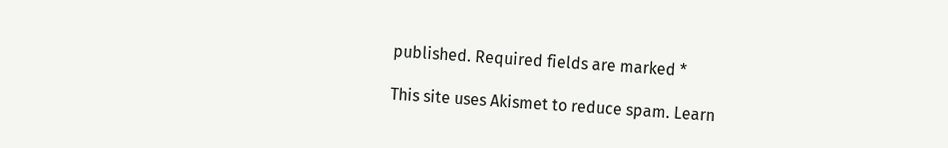published. Required fields are marked *

This site uses Akismet to reduce spam. Learn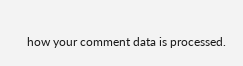how your comment data is processed.